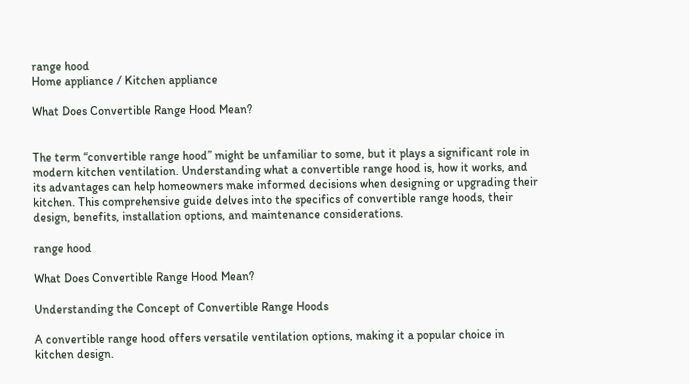range hood
Home appliance / Kitchen appliance

What Does Convertible Range Hood Mean?


The term “convertible range hood” might be unfamiliar to some, but it plays a significant role in modern kitchen ventilation. Understanding what a convertible range hood is, how it works, and its advantages can help homeowners make informed decisions when designing or upgrading their kitchen. This comprehensive guide delves into the specifics of convertible range hoods, their design, benefits, installation options, and maintenance considerations.

range hood

What Does Convertible Range Hood Mean?

Understanding the Concept of Convertible Range Hoods

A convertible range hood offers versatile ventilation options, making it a popular choice in kitchen design.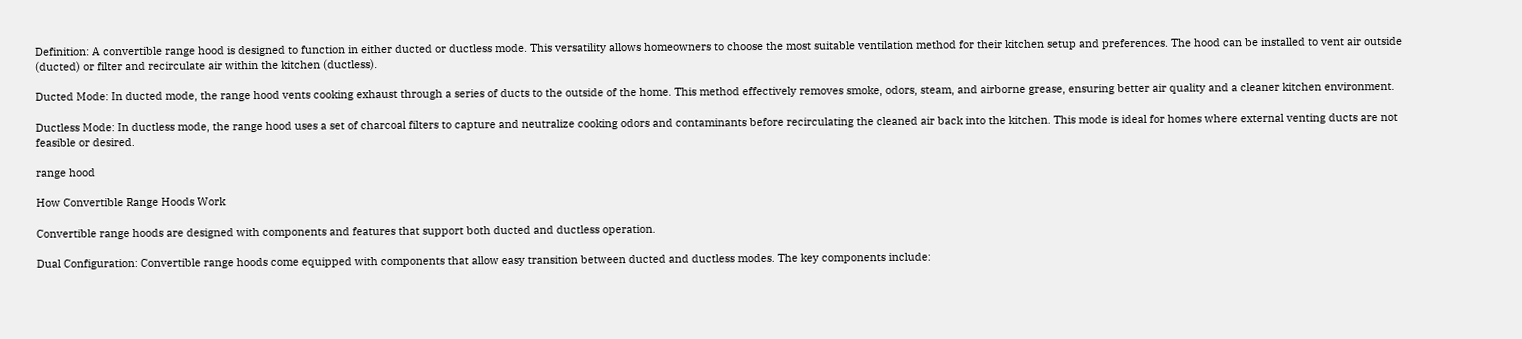Definition: A convertible range hood is designed to function in either ducted or ductless mode. This versatility allows homeowners to choose the most suitable ventilation method for their kitchen setup and preferences. The hood can be installed to vent air outside (ducted) or filter and recirculate air within the kitchen (ductless).

Ducted Mode: In ducted mode, the range hood vents cooking exhaust through a series of ducts to the outside of the home. This method effectively removes smoke, odors, steam, and airborne grease, ensuring better air quality and a cleaner kitchen environment.

Ductless Mode: In ductless mode, the range hood uses a set of charcoal filters to capture and neutralize cooking odors and contaminants before recirculating the cleaned air back into the kitchen. This mode is ideal for homes where external venting ducts are not feasible or desired.

range hood

How Convertible Range Hoods Work

Convertible range hoods are designed with components and features that support both ducted and ductless operation.

Dual Configuration: Convertible range hoods come equipped with components that allow easy transition between ducted and ductless modes. The key components include: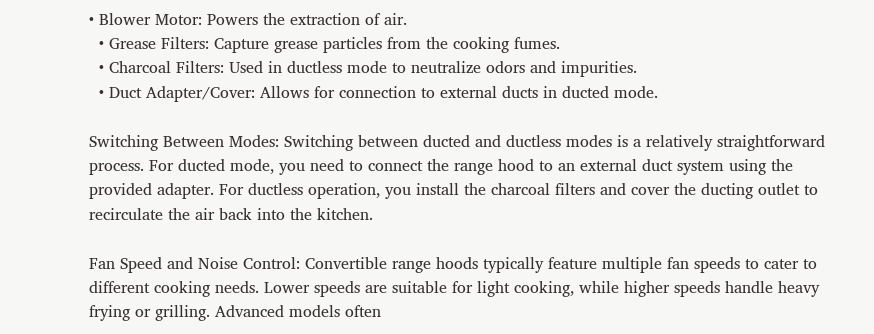• Blower Motor: Powers the extraction of air.
  • Grease Filters: Capture grease particles from the cooking fumes.
  • Charcoal Filters: Used in ductless mode to neutralize odors and impurities.
  • Duct Adapter/Cover: Allows for connection to external ducts in ducted mode.

Switching Between Modes: Switching between ducted and ductless modes is a relatively straightforward process. For ducted mode, you need to connect the range hood to an external duct system using the provided adapter. For ductless operation, you install the charcoal filters and cover the ducting outlet to recirculate the air back into the kitchen.

Fan Speed and Noise Control: Convertible range hoods typically feature multiple fan speeds to cater to different cooking needs. Lower speeds are suitable for light cooking, while higher speeds handle heavy frying or grilling. Advanced models often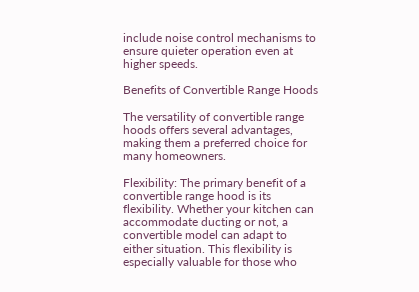include noise control mechanisms to ensure quieter operation even at higher speeds.

Benefits of Convertible Range Hoods

The versatility of convertible range hoods offers several advantages, making them a preferred choice for many homeowners.

Flexibility: The primary benefit of a convertible range hood is its flexibility. Whether your kitchen can accommodate ducting or not, a convertible model can adapt to either situation. This flexibility is especially valuable for those who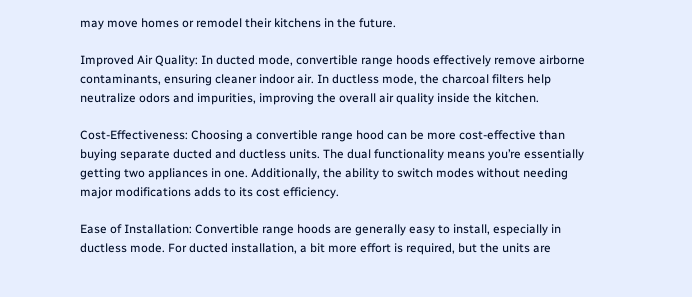may move homes or remodel their kitchens in the future.

Improved Air Quality: In ducted mode, convertible range hoods effectively remove airborne contaminants, ensuring cleaner indoor air. In ductless mode, the charcoal filters help neutralize odors and impurities, improving the overall air quality inside the kitchen.

Cost-Effectiveness: Choosing a convertible range hood can be more cost-effective than buying separate ducted and ductless units. The dual functionality means you’re essentially getting two appliances in one. Additionally, the ability to switch modes without needing major modifications adds to its cost efficiency.

Ease of Installation: Convertible range hoods are generally easy to install, especially in ductless mode. For ducted installation, a bit more effort is required, but the units are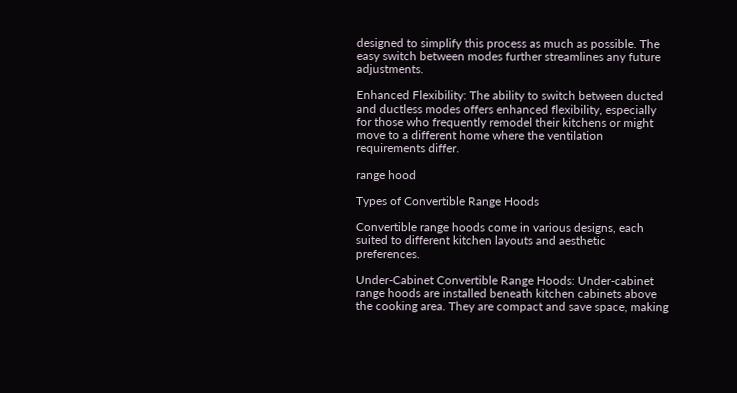designed to simplify this process as much as possible. The easy switch between modes further streamlines any future adjustments.

Enhanced Flexibility: The ability to switch between ducted and ductless modes offers enhanced flexibility, especially for those who frequently remodel their kitchens or might move to a different home where the ventilation requirements differ.

range hood

Types of Convertible Range Hoods

Convertible range hoods come in various designs, each suited to different kitchen layouts and aesthetic preferences.

Under-Cabinet Convertible Range Hoods: Under-cabinet range hoods are installed beneath kitchen cabinets above the cooking area. They are compact and save space, making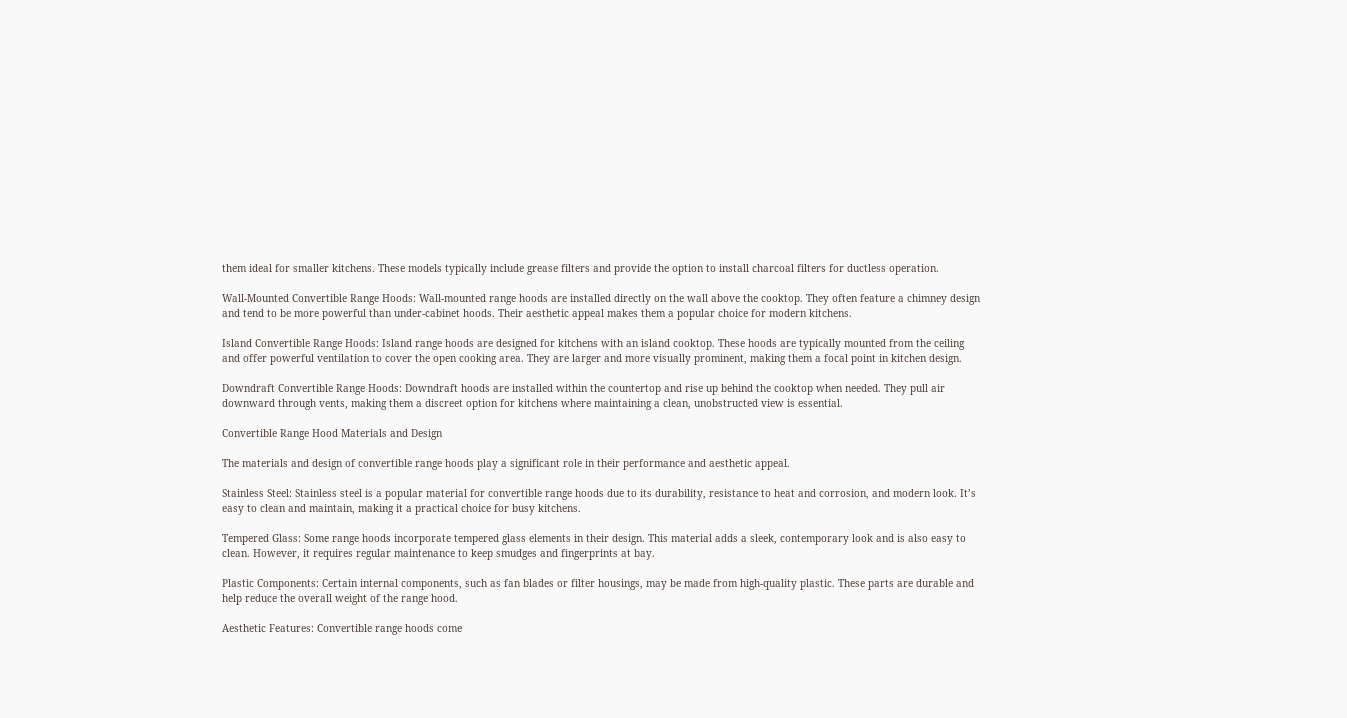them ideal for smaller kitchens. These models typically include grease filters and provide the option to install charcoal filters for ductless operation.

Wall-Mounted Convertible Range Hoods: Wall-mounted range hoods are installed directly on the wall above the cooktop. They often feature a chimney design and tend to be more powerful than under-cabinet hoods. Their aesthetic appeal makes them a popular choice for modern kitchens.

Island Convertible Range Hoods: Island range hoods are designed for kitchens with an island cooktop. These hoods are typically mounted from the ceiling and offer powerful ventilation to cover the open cooking area. They are larger and more visually prominent, making them a focal point in kitchen design.

Downdraft Convertible Range Hoods: Downdraft hoods are installed within the countertop and rise up behind the cooktop when needed. They pull air downward through vents, making them a discreet option for kitchens where maintaining a clean, unobstructed view is essential.

Convertible Range Hood Materials and Design

The materials and design of convertible range hoods play a significant role in their performance and aesthetic appeal.

Stainless Steel: Stainless steel is a popular material for convertible range hoods due to its durability, resistance to heat and corrosion, and modern look. It’s easy to clean and maintain, making it a practical choice for busy kitchens.

Tempered Glass: Some range hoods incorporate tempered glass elements in their design. This material adds a sleek, contemporary look and is also easy to clean. However, it requires regular maintenance to keep smudges and fingerprints at bay.

Plastic Components: Certain internal components, such as fan blades or filter housings, may be made from high-quality plastic. These parts are durable and help reduce the overall weight of the range hood.

Aesthetic Features: Convertible range hoods come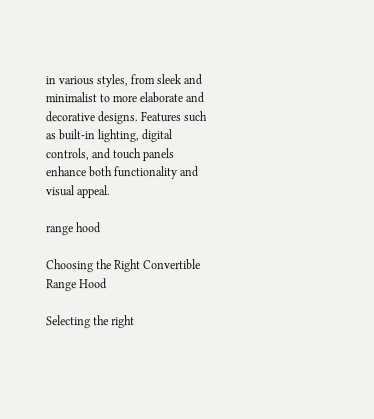in various styles, from sleek and minimalist to more elaborate and decorative designs. Features such as built-in lighting, digital controls, and touch panels enhance both functionality and visual appeal.

range hood

Choosing the Right Convertible Range Hood

Selecting the right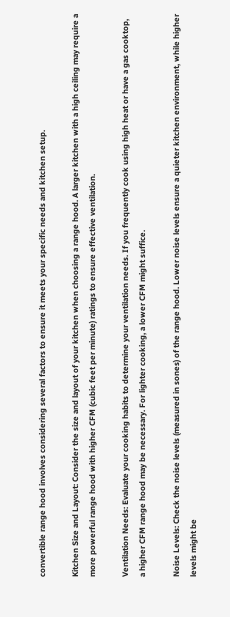convertible range hood involves considering several factors to ensure it meets your specific needs and kitchen setup.

Kitchen Size and Layout: Consider the size and layout of your kitchen when choosing a range hood. A larger kitchen with a high ceiling may require a more powerful range hood with higher CFM (cubic feet per minute) ratings to ensure effective ventilation.

Ventilation Needs: Evaluate your cooking habits to determine your ventilation needs. If you frequently cook using high heat or have a gas cooktop, a higher CFM range hood may be necessary. For lighter cooking, a lower CFM might suffice.

Noise Levels: Check the noise levels (measured in sones) of the range hood. Lower noise levels ensure a quieter kitchen environment, while higher levels might be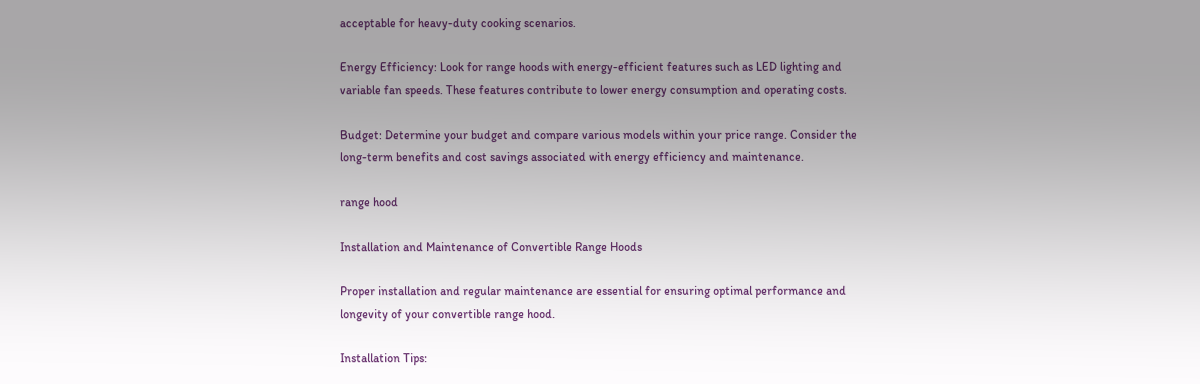acceptable for heavy-duty cooking scenarios.

Energy Efficiency: Look for range hoods with energy-efficient features such as LED lighting and variable fan speeds. These features contribute to lower energy consumption and operating costs.

Budget: Determine your budget and compare various models within your price range. Consider the long-term benefits and cost savings associated with energy efficiency and maintenance.

range hood

Installation and Maintenance of Convertible Range Hoods

Proper installation and regular maintenance are essential for ensuring optimal performance and longevity of your convertible range hood.

Installation Tips: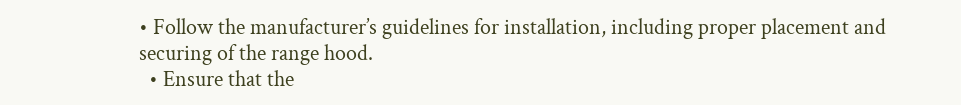• Follow the manufacturer’s guidelines for installation, including proper placement and securing of the range hood.
  • Ensure that the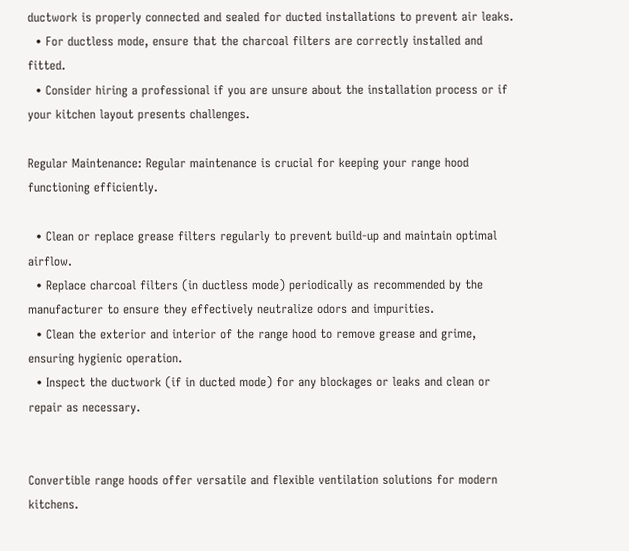ductwork is properly connected and sealed for ducted installations to prevent air leaks.
  • For ductless mode, ensure that the charcoal filters are correctly installed and fitted.
  • Consider hiring a professional if you are unsure about the installation process or if your kitchen layout presents challenges.

Regular Maintenance: Regular maintenance is crucial for keeping your range hood functioning efficiently.

  • Clean or replace grease filters regularly to prevent build-up and maintain optimal airflow.
  • Replace charcoal filters (in ductless mode) periodically as recommended by the manufacturer to ensure they effectively neutralize odors and impurities.
  • Clean the exterior and interior of the range hood to remove grease and grime, ensuring hygienic operation.
  • Inspect the ductwork (if in ducted mode) for any blockages or leaks and clean or repair as necessary.


Convertible range hoods offer versatile and flexible ventilation solutions for modern kitchens.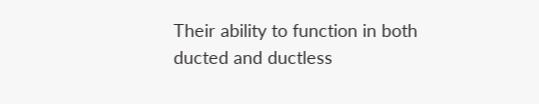Their ability to function in both ducted and ductless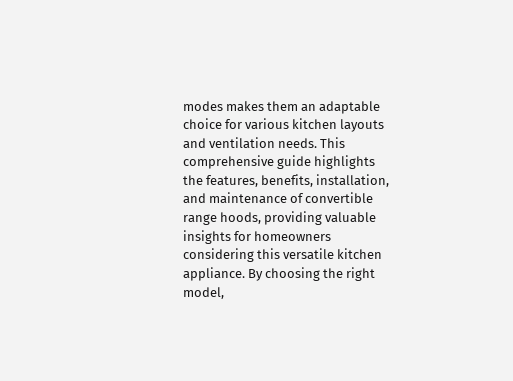modes makes them an adaptable choice for various kitchen layouts and ventilation needs. This comprehensive guide highlights the features, benefits, installation, and maintenance of convertible range hoods, providing valuable insights for homeowners considering this versatile kitchen appliance. By choosing the right model,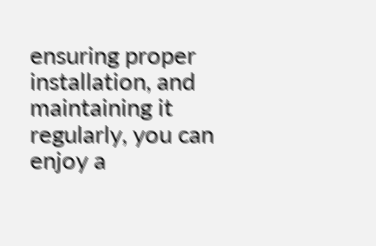ensuring proper installation, and maintaining it regularly, you can enjoy a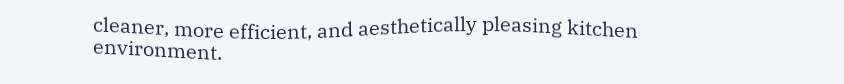cleaner, more efficient, and aesthetically pleasing kitchen environment.